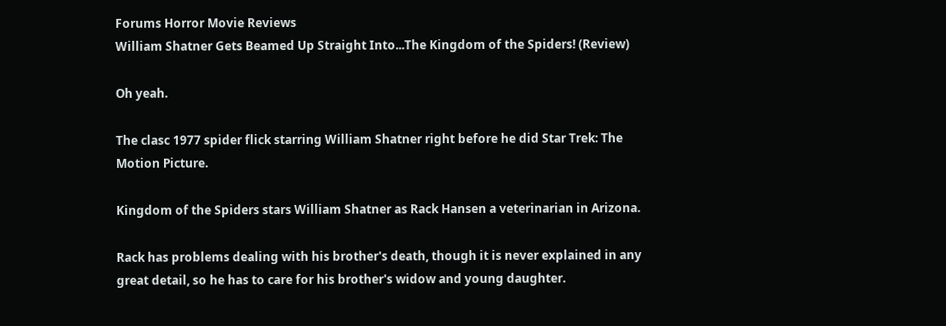Forums Horror Movie Reviews
William Shatner Gets Beamed Up Straight Into...The Kingdom of the Spiders! (Review)

Oh yeah.

The clasc 1977 spider flick starring William Shatner right before he did Star Trek: The Motion Picture.

Kingdom of the Spiders stars William Shatner as Rack Hansen a veterinarian in Arizona.

Rack has problems dealing with his brother's death, though it is never explained in any great detail, so he has to care for his brother's widow and young daughter.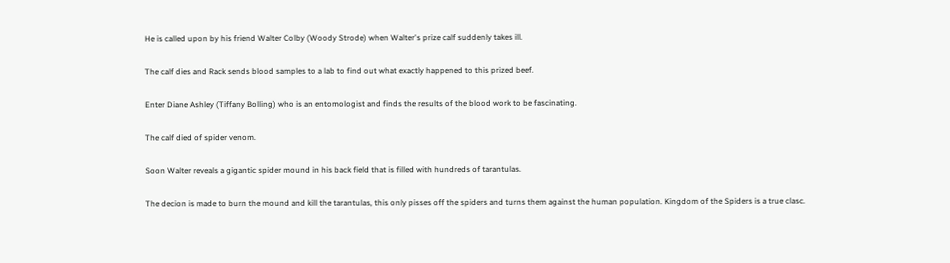He is called upon by his friend Walter Colby (Woody Strode) when Walter's prize calf suddenly takes ill.

The calf dies and Rack sends blood samples to a lab to find out what exactly happened to this prized beef.

Enter Diane Ashley (Tiffany Bolling) who is an entomologist and finds the results of the blood work to be fascinating.

The calf died of spider venom.

Soon Walter reveals a gigantic spider mound in his back field that is filled with hundreds of tarantulas.

The decion is made to burn the mound and kill the tarantulas, this only pisses off the spiders and turns them against the human population. Kingdom of the Spiders is a true clasc.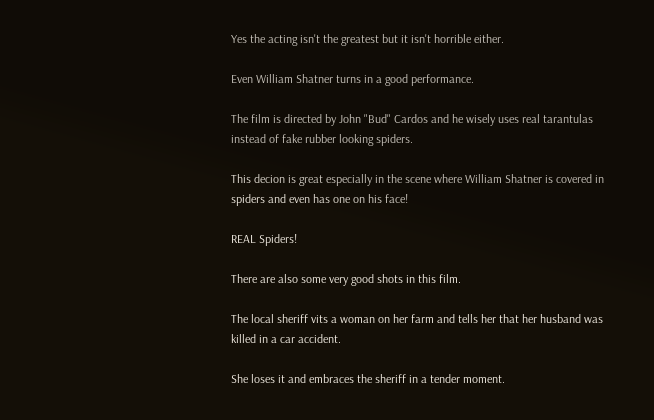Yes the acting isn't the greatest but it isn't horrible either.

Even William Shatner turns in a good performance.

The film is directed by John "Bud" Cardos and he wisely uses real tarantulas instead of fake rubber looking spiders.

This decion is great especially in the scene where William Shatner is covered in spiders and even has one on his face!

REAL Spiders!

There are also some very good shots in this film.

The local sheriff vits a woman on her farm and tells her that her husband was killed in a car accident.

She loses it and embraces the sheriff in a tender moment.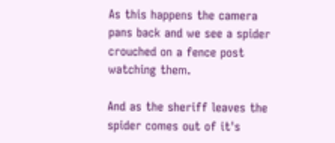As this happens the camera pans back and we see a spider crouched on a fence post watching them.

And as the sheriff leaves the spider comes out of it's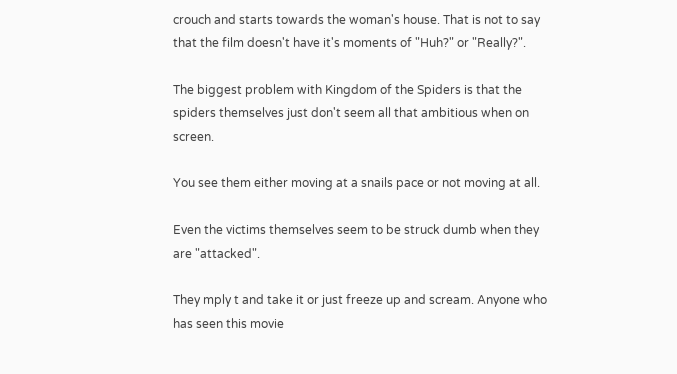crouch and starts towards the woman's house. That is not to say that the film doesn't have it's moments of "Huh?" or "Really?".

The biggest problem with Kingdom of the Spiders is that the spiders themselves just don't seem all that ambitious when on screen.

You see them either moving at a snails pace or not moving at all.

Even the victims themselves seem to be struck dumb when they are "attacked".

They mply t and take it or just freeze up and scream. Anyone who has seen this movie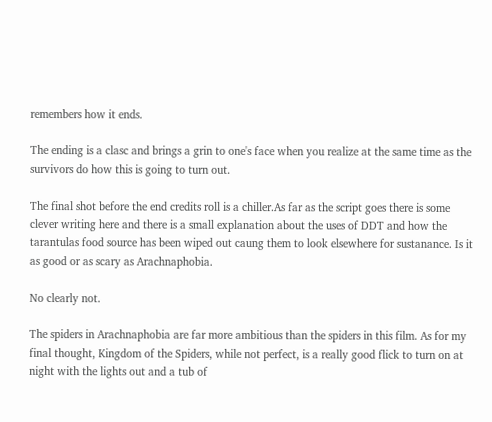remembers how it ends.

The ending is a clasc and brings a grin to one's face when you realize at the same time as the survivors do how this is going to turn out.

The final shot before the end credits roll is a chiller.As far as the script goes there is some clever writing here and there is a small explanation about the uses of DDT and how the tarantulas food source has been wiped out caung them to look elsewhere for sustanance. Is it as good or as scary as Arachnaphobia.

No clearly not.

The spiders in Arachnaphobia are far more ambitious than the spiders in this film. As for my final thought, Kingdom of the Spiders, while not perfect, is a really good flick to turn on at night with the lights out and a tub of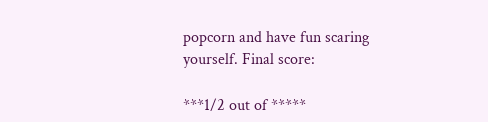popcorn and have fun scaring yourself. Final score:

***1/2 out of *****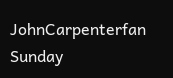JohnCarpenterfan Sunday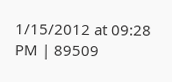1/15/2012 at 09:28 PM | 89509